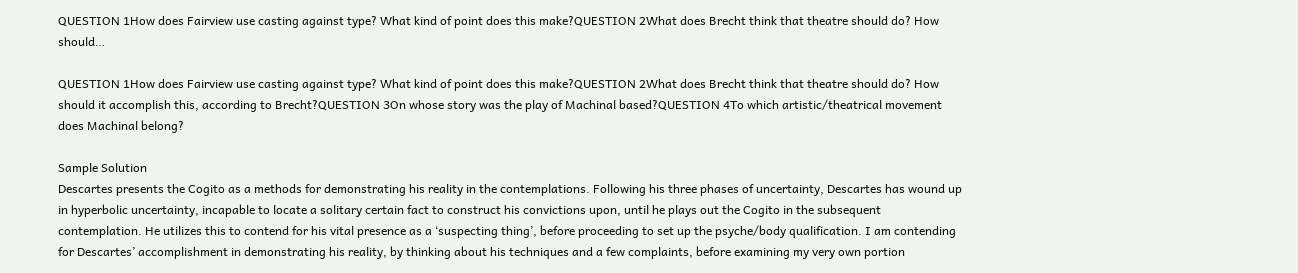QUESTION 1How does Fairview use casting against type? What kind of point does this make?QUESTION 2What does Brecht think that theatre should do? How should…

QUESTION 1How does Fairview use casting against type? What kind of point does this make?QUESTION 2What does Brecht think that theatre should do? How should it accomplish this, according to Brecht?QUESTION 3On whose story was the play of Machinal based?QUESTION 4To which artistic/theatrical movement does Machinal belong?

Sample Solution
Descartes presents the Cogito as a methods for demonstrating his reality in the contemplations. Following his three phases of uncertainty, Descartes has wound up in hyperbolic uncertainty, incapable to locate a solitary certain fact to construct his convictions upon, until he plays out the Cogito in the subsequent contemplation. He utilizes this to contend for his vital presence as a ‘suspecting thing’, before proceeding to set up the psyche/body qualification. I am contending for Descartes’ accomplishment in demonstrating his reality, by thinking about his techniques and a few complaints, before examining my very own portion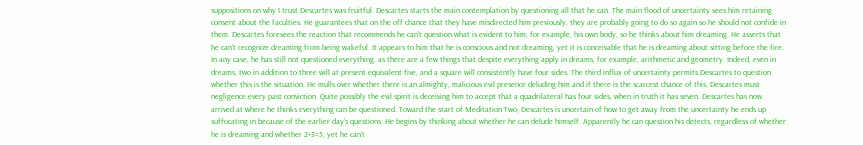suppositions on why I trust Descartes was fruitful. Descartes starts the main contemplation by questioning all that he can. The main flood of uncertainty sees him retaining consent about the faculties. He guarantees that on the off chance that they have misdirected him previously, they are probably going to do so again so he should not confide in them. Descartes foresees the reaction that recommends he can’t question what is evident to him, for example, his own body, so he thinks about him dreaming. He asserts that he can’t recognize dreaming from being wakeful. It appears to him that he is conscious and not dreaming, yet it is conceivable that he is dreaming about sitting before the fire. In any case, he has still not questioned everything, as there are a few things that despite everything apply in dreams, for example, arithmetic and geometry. Indeed, even in dreams, two in addition to three will at present equivalent five, and a square will consistently have four sides. The third influx of uncertainty permits Descartes to question whether this is the situation. He mulls over whether there is an almighty, malicious evil presence deluding him and if there is the scarcest chance of this, Descartes must negligence every past conviction. Quite possibly the evil spirit is deceiving him to accept that a quadrilateral has four sides, when in truth it has seven. Descartes has now arrived at where he thinks everything can be questioned. Toward the start of Meditation Two, Descartes is uncertain of how to get away from the uncertainty he ends up suffocating in because of the earlier day’s questions. He begins by thinking about whether he can delude himself. Apparently he can question his detects, regardless of whether he is dreaming and whether 2+3=5, yet he can’t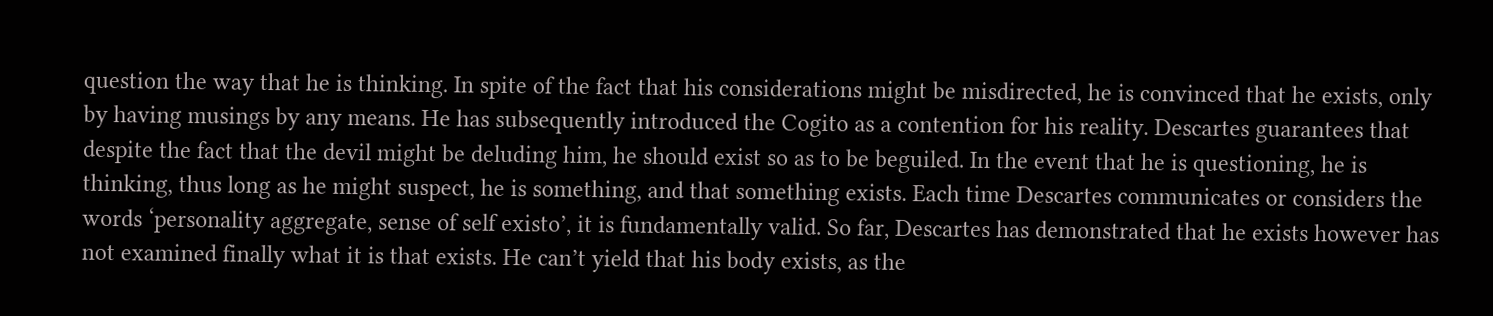question the way that he is thinking. In spite of the fact that his considerations might be misdirected, he is convinced that he exists, only by having musings by any means. He has subsequently introduced the Cogito as a contention for his reality. Descartes guarantees that despite the fact that the devil might be deluding him, he should exist so as to be beguiled. In the event that he is questioning, he is thinking, thus long as he might suspect, he is something, and that something exists. Each time Descartes communicates or considers the words ‘personality aggregate, sense of self existo’, it is fundamentally valid. So far, Descartes has demonstrated that he exists however has not examined finally what it is that exists. He can’t yield that his body exists, as the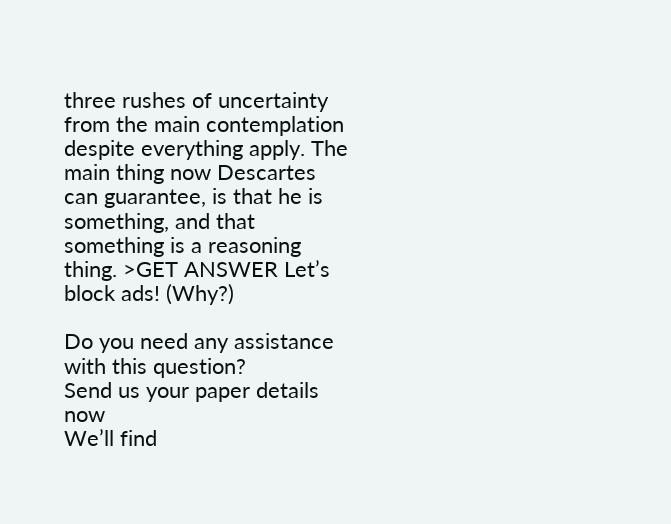three rushes of uncertainty from the main contemplation despite everything apply. The main thing now Descartes can guarantee, is that he is something, and that something is a reasoning thing. >GET ANSWER Let’s block ads! (Why?)

Do you need any assistance with this question?
Send us your paper details now
We’ll find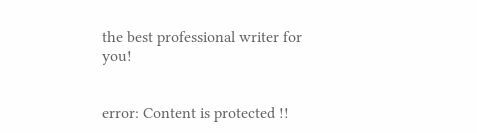the best professional writer for you!


error: Content is protected !!